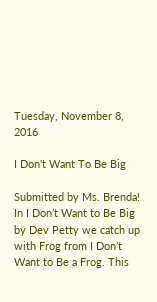Tuesday, November 8, 2016

I Don't Want To Be Big

Submitted by Ms. Brenda!
In I Don’t Want to Be Big by Dev Petty we catch up with Frog from I Don’t Want to Be a Frog. This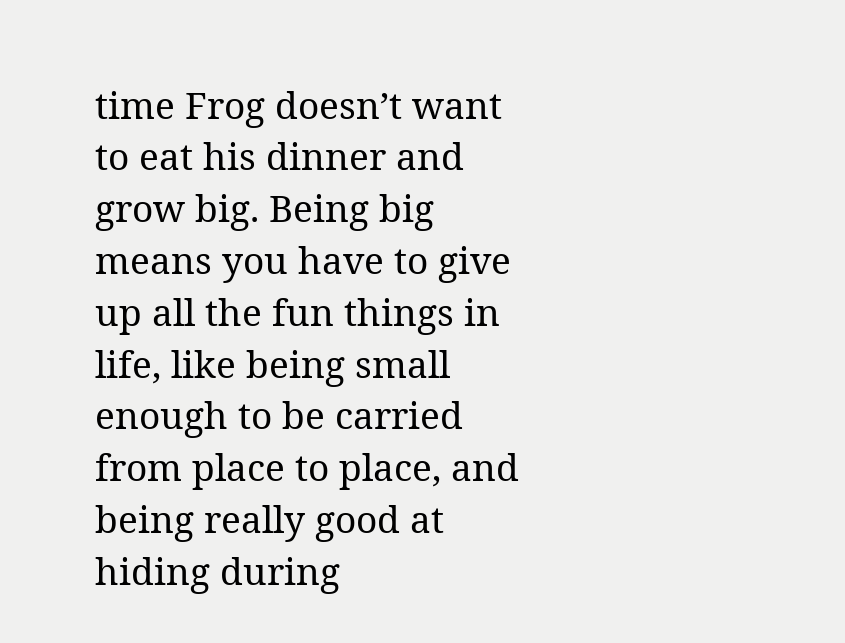time Frog doesn’t want to eat his dinner and grow big. Being big means you have to give up all the fun things in life, like being small enough to be carried from place to place, and being really good at hiding during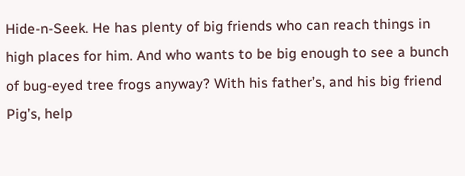Hide-n-Seek. He has plenty of big friends who can reach things in high places for him. And who wants to be big enough to see a bunch of bug-eyed tree frogs anyway? With his father’s, and his big friend Pig’s, help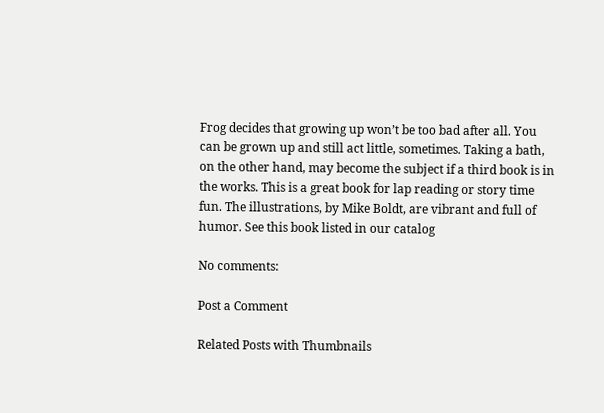Frog decides that growing up won’t be too bad after all. You can be grown up and still act little, sometimes. Taking a bath, on the other hand, may become the subject if a third book is in the works. This is a great book for lap reading or story time fun. The illustrations, by Mike Boldt, are vibrant and full of humor. See this book listed in our catalog

No comments:

Post a Comment

Related Posts with Thumbnails